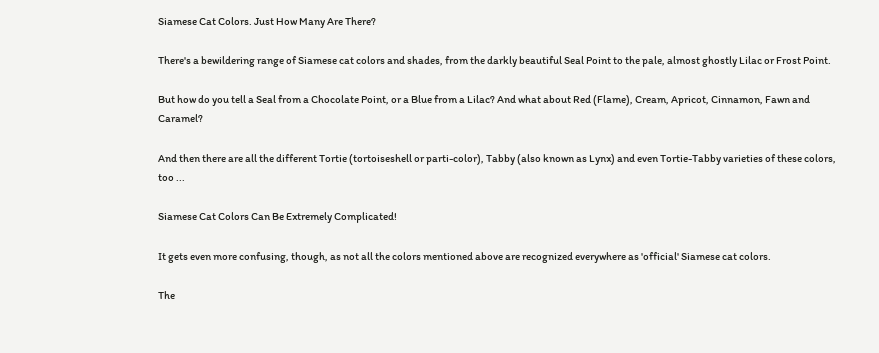Siamese Cat Colors. Just How Many Are There?

There's a bewildering range of Siamese cat colors and shades, from the darkly beautiful Seal Point to the pale, almost ghostly Lilac or Frost Point.

But how do you tell a Seal from a Chocolate Point, or a Blue from a Lilac? And what about Red (Flame), Cream, Apricot, Cinnamon, Fawn and Caramel?

And then there are all the different Tortie (tortoiseshell or parti-color), Tabby (also known as Lynx) and even Tortie-Tabby varieties of these colors, too ...

Siamese Cat Colors Can Be Extremely Complicated!

It gets even more confusing, though, as not all the colors mentioned above are recognized everywhere as 'official' Siamese cat colors.

The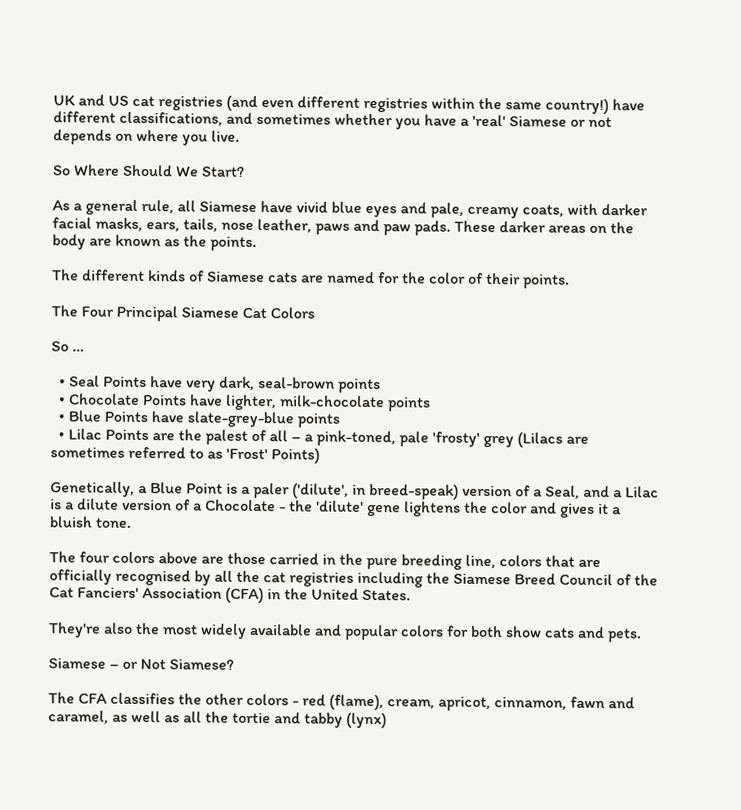UK and US cat registries (and even different registries within the same country!) have different classifications, and sometimes whether you have a 'real' Siamese or not depends on where you live.

So Where Should We Start?

As a general rule, all Siamese have vivid blue eyes and pale, creamy coats, with darker facial masks, ears, tails, nose leather, paws and paw pads. These darker areas on the body are known as the points.

The different kinds of Siamese cats are named for the color of their points.

The Four Principal Siamese Cat Colors

So …

  • Seal Points have very dark, seal-brown points
  • Chocolate Points have lighter, milk-chocolate points
  • Blue Points have slate-grey-blue points
  • Lilac Points are the palest of all – a pink-toned, pale 'frosty' grey (Lilacs are sometimes referred to as 'Frost' Points)

Genetically, a Blue Point is a paler ('dilute', in breed-speak) version of a Seal, and a Lilac is a dilute version of a Chocolate - the 'dilute' gene lightens the color and gives it a bluish tone.

The four colors above are those carried in the pure breeding line, colors that are officially recognised by all the cat registries including the Siamese Breed Council of the Cat Fanciers' Association (CFA) in the United States.

They're also the most widely available and popular colors for both show cats and pets.

Siamese – or Not Siamese?

The CFA classifies the other colors - red (flame), cream, apricot, cinnamon, fawn and caramel, as well as all the tortie and tabby (lynx)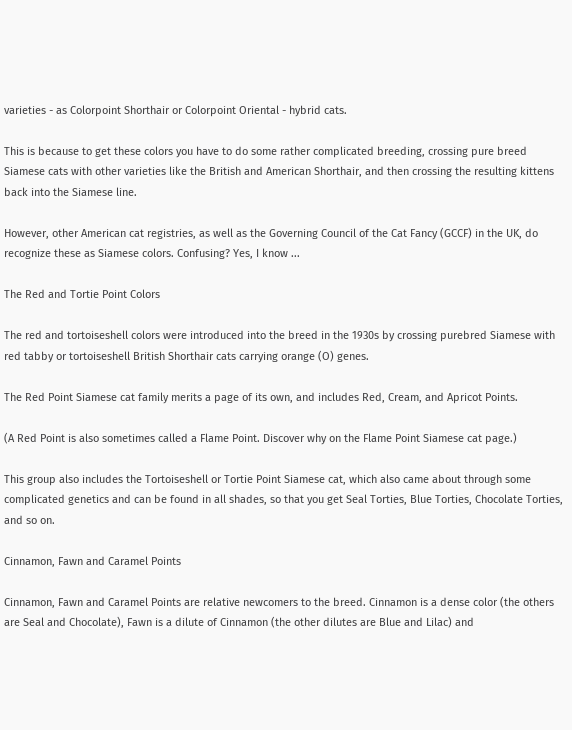varieties - as Colorpoint Shorthair or Colorpoint Oriental - hybrid cats.

This is because to get these colors you have to do some rather complicated breeding, crossing pure breed Siamese cats with other varieties like the British and American Shorthair, and then crossing the resulting kittens back into the Siamese line.

However, other American cat registries, as well as the Governing Council of the Cat Fancy (GCCF) in the UK, do recognize these as Siamese colors. Confusing? Yes, I know ...

The Red and Tortie Point Colors

The red and tortoiseshell colors were introduced into the breed in the 1930s by crossing purebred Siamese with red tabby or tortoiseshell British Shorthair cats carrying orange (O) genes.

The Red Point Siamese cat family merits a page of its own, and includes Red, Cream, and Apricot Points.

(A Red Point is also sometimes called a Flame Point. Discover why on the Flame Point Siamese cat page.)

This group also includes the Tortoiseshell or Tortie Point Siamese cat, which also came about through some complicated genetics and can be found in all shades, so that you get Seal Torties, Blue Torties, Chocolate Torties, and so on.

Cinnamon, Fawn and Caramel Points

Cinnamon, Fawn and Caramel Points are relative newcomers to the breed. Cinnamon is a dense color (the others are Seal and Chocolate), Fawn is a dilute of Cinnamon (the other dilutes are Blue and Lilac) and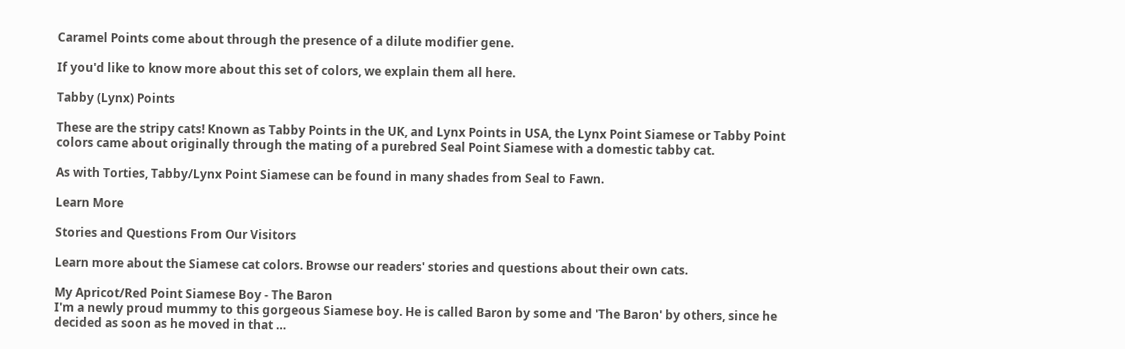Caramel Points come about through the presence of a dilute modifier gene.

If you'd like to know more about this set of colors, we explain them all here.

Tabby (Lynx) Points

These are the stripy cats! Known as Tabby Points in the UK, and Lynx Points in USA, the Lynx Point Siamese or Tabby Point colors came about originally through the mating of a purebred Seal Point Siamese with a domestic tabby cat.

As with Torties, Tabby/Lynx Point Siamese can be found in many shades from Seal to Fawn.

Learn More

Stories and Questions From Our Visitors

Learn more about the Siamese cat colors. Browse our readers' stories and questions about their own cats.

My Apricot/Red Point Siamese Boy - The Baron
I'm a newly proud mummy to this gorgeous Siamese boy. He is called Baron by some and 'The Baron' by others, since he decided as soon as he moved in that …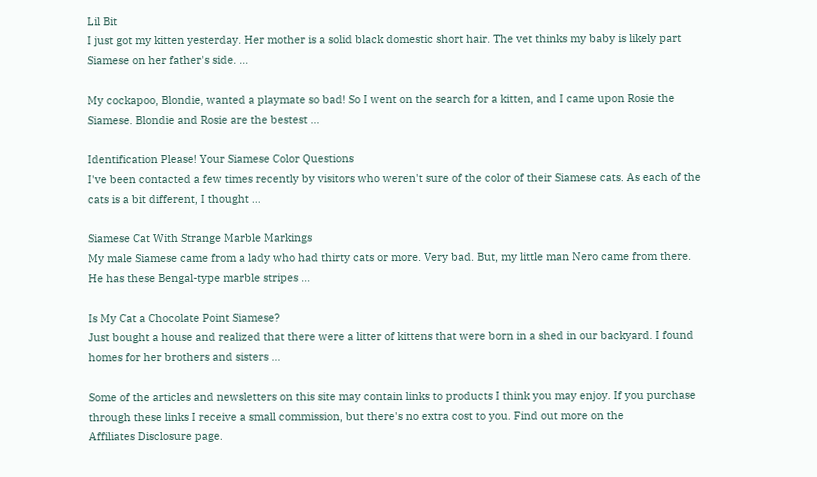Lil Bit
I just got my kitten yesterday. Her mother is a solid black domestic short hair. The vet thinks my baby is likely part Siamese on her father's side. …

My cockapoo, Blondie, wanted a playmate so bad! So I went on the search for a kitten, and I came upon Rosie the Siamese. Blondie and Rosie are the bestest …

Identification Please! Your Siamese Color Questions
I've been contacted a few times recently by visitors who weren't sure of the color of their Siamese cats. As each of the cats is a bit different, I thought …

Siamese Cat With Strange Marble Markings
My male Siamese came from a lady who had thirty cats or more. Very bad. But, my little man Nero came from there. He has these Bengal-type marble stripes …

Is My Cat a Chocolate Point Siamese?
Just bought a house and realized that there were a litter of kittens that were born in a shed in our backyard. I found homes for her brothers and sisters …

Some of the articles and newsletters on this site may contain links to products I think you may enjoy. If you purchase through these links I receive a small commission, but there's no extra cost to you. Find out more on the
Affiliates Disclosure page.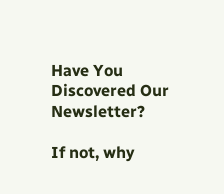Have You Discovered Our Newsletter?

If not, why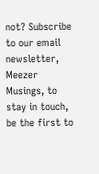not? Subscribe to our email newsletter, Meezer Musings, to stay in touch, be the first to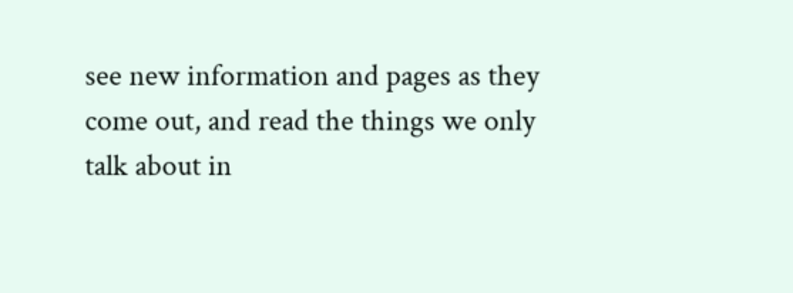see new information and pages as they come out, and read the things we only talk about in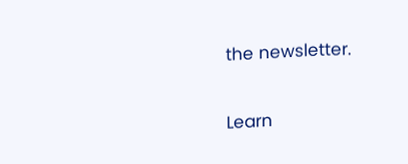the newsletter.

Learn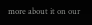more about it on our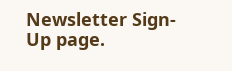Newsletter Sign-Up page.